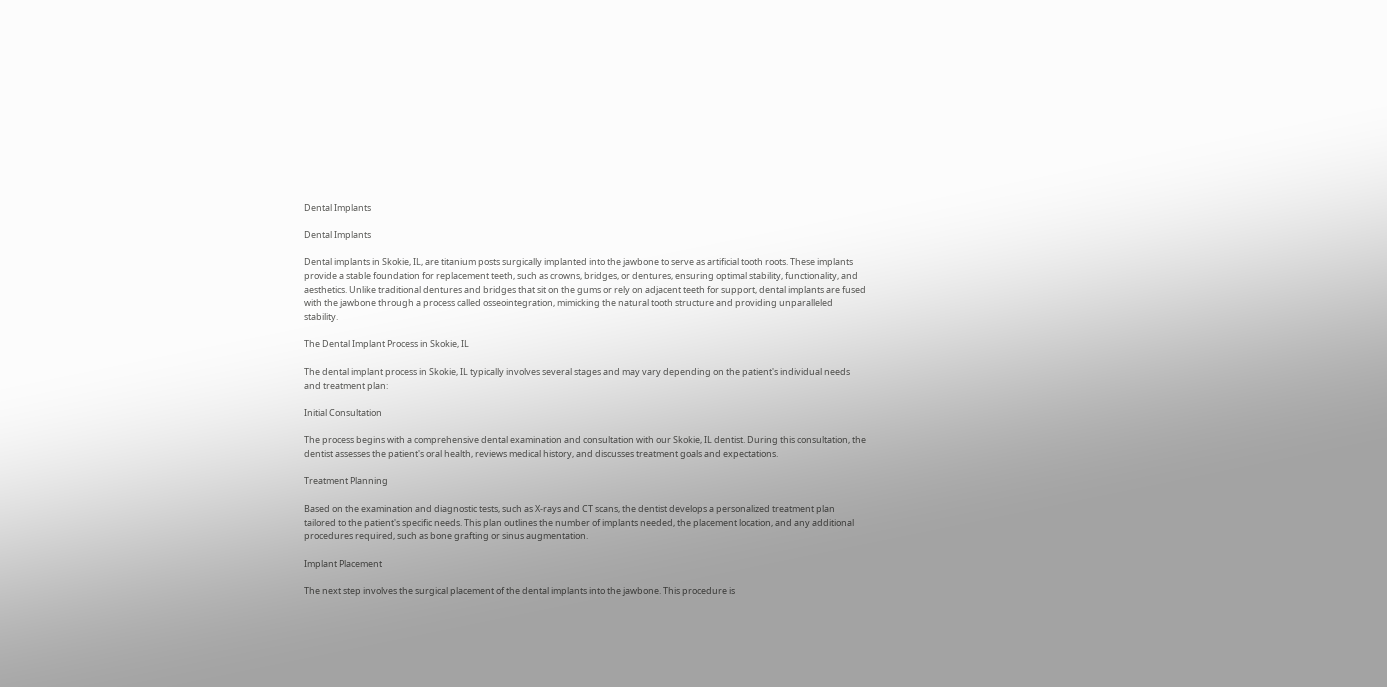Dental Implants

Dental Implants

Dental implants in Skokie, IL, are titanium posts surgically implanted into the jawbone to serve as artificial tooth roots. These implants provide a stable foundation for replacement teeth, such as crowns, bridges, or dentures, ensuring optimal stability, functionality, and aesthetics. Unlike traditional dentures and bridges that sit on the gums or rely on adjacent teeth for support, dental implants are fused with the jawbone through a process called osseointegration, mimicking the natural tooth structure and providing unparalleled stability.

The Dental Implant Process in Skokie, IL

The dental implant process in Skokie, IL typically involves several stages and may vary depending on the patient's individual needs and treatment plan:

Initial Consultation

The process begins with a comprehensive dental examination and consultation with our Skokie, IL dentist. During this consultation, the dentist assesses the patient's oral health, reviews medical history, and discusses treatment goals and expectations.

Treatment Planning

Based on the examination and diagnostic tests, such as X-rays and CT scans, the dentist develops a personalized treatment plan tailored to the patient's specific needs. This plan outlines the number of implants needed, the placement location, and any additional procedures required, such as bone grafting or sinus augmentation.

Implant Placement

The next step involves the surgical placement of the dental implants into the jawbone. This procedure is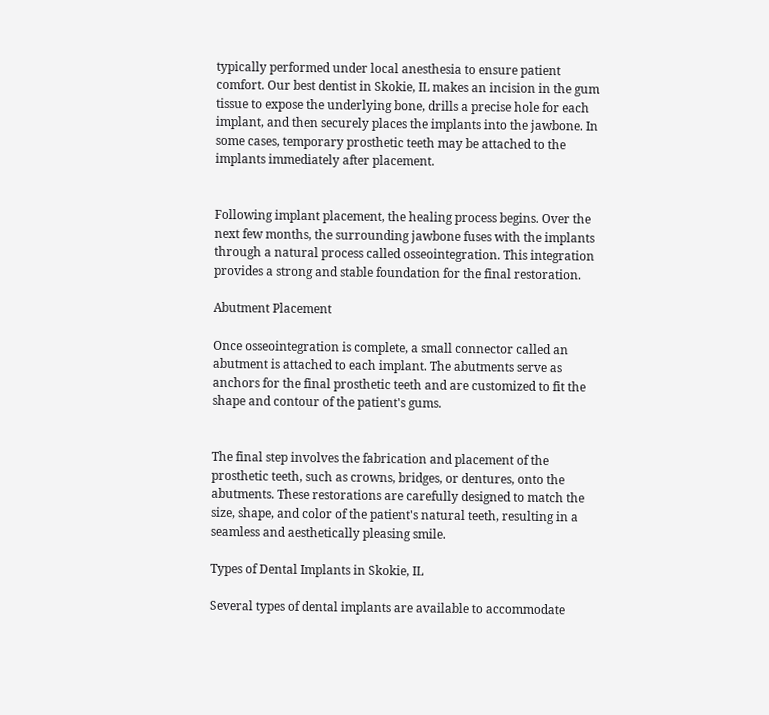typically performed under local anesthesia to ensure patient comfort. Our best dentist in Skokie, IL makes an incision in the gum tissue to expose the underlying bone, drills a precise hole for each implant, and then securely places the implants into the jawbone. In some cases, temporary prosthetic teeth may be attached to the implants immediately after placement.


Following implant placement, the healing process begins. Over the next few months, the surrounding jawbone fuses with the implants through a natural process called osseointegration. This integration provides a strong and stable foundation for the final restoration.

Abutment Placement

Once osseointegration is complete, a small connector called an abutment is attached to each implant. The abutments serve as anchors for the final prosthetic teeth and are customized to fit the shape and contour of the patient's gums.


The final step involves the fabrication and placement of the prosthetic teeth, such as crowns, bridges, or dentures, onto the abutments. These restorations are carefully designed to match the size, shape, and color of the patient's natural teeth, resulting in a seamless and aesthetically pleasing smile.

Types of Dental Implants in Skokie, IL

Several types of dental implants are available to accommodate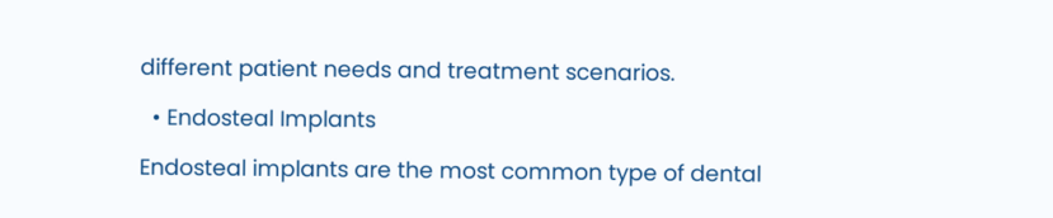different patient needs and treatment scenarios.

  • Endosteal Implants

Endosteal implants are the most common type of dental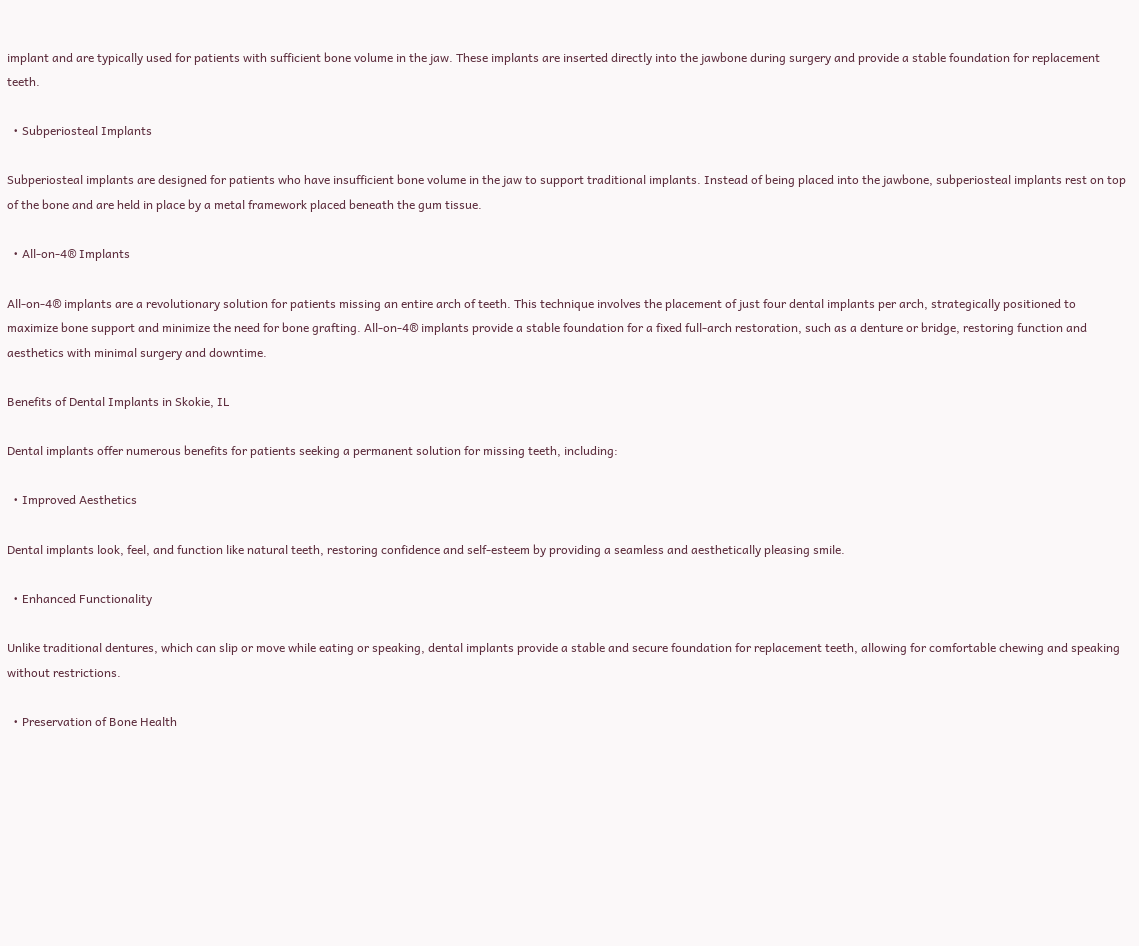implant and are typically used for patients with sufficient bone volume in the jaw. These implants are inserted directly into the jawbone during surgery and provide a stable foundation for replacement teeth.

  • Subperiosteal Implants

Subperiosteal implants are designed for patients who have insufficient bone volume in the jaw to support traditional implants. Instead of being placed into the jawbone, subperiosteal implants rest on top of the bone and are held in place by a metal framework placed beneath the gum tissue.

  • All-on-4® Implants

All-on-4® implants are a revolutionary solution for patients missing an entire arch of teeth. This technique involves the placement of just four dental implants per arch, strategically positioned to maximize bone support and minimize the need for bone grafting. All-on-4® implants provide a stable foundation for a fixed full-arch restoration, such as a denture or bridge, restoring function and aesthetics with minimal surgery and downtime.

Benefits of Dental Implants in Skokie, IL

Dental implants offer numerous benefits for patients seeking a permanent solution for missing teeth, including:

  • Improved Aesthetics

Dental implants look, feel, and function like natural teeth, restoring confidence and self-esteem by providing a seamless and aesthetically pleasing smile.

  • Enhanced Functionality

Unlike traditional dentures, which can slip or move while eating or speaking, dental implants provide a stable and secure foundation for replacement teeth, allowing for comfortable chewing and speaking without restrictions.

  • Preservation of Bone Health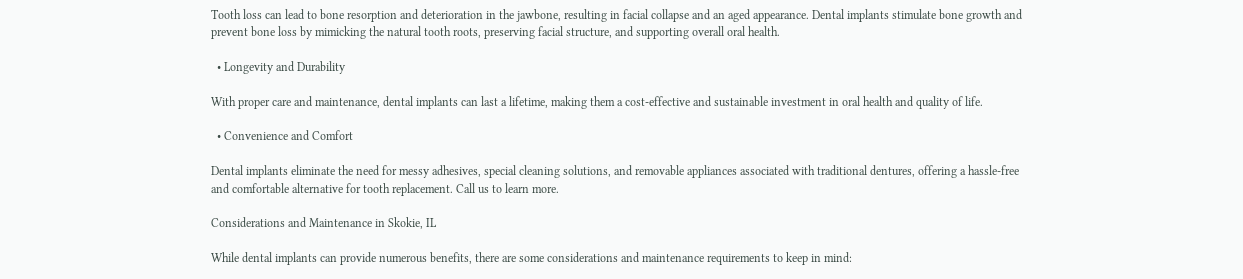Tooth loss can lead to bone resorption and deterioration in the jawbone, resulting in facial collapse and an aged appearance. Dental implants stimulate bone growth and prevent bone loss by mimicking the natural tooth roots, preserving facial structure, and supporting overall oral health.

  • Longevity and Durability

With proper care and maintenance, dental implants can last a lifetime, making them a cost-effective and sustainable investment in oral health and quality of life.

  • Convenience and Comfort

Dental implants eliminate the need for messy adhesives, special cleaning solutions, and removable appliances associated with traditional dentures, offering a hassle-free and comfortable alternative for tooth replacement. Call us to learn more.

Considerations and Maintenance in Skokie, IL

While dental implants can provide numerous benefits, there are some considerations and maintenance requirements to keep in mind: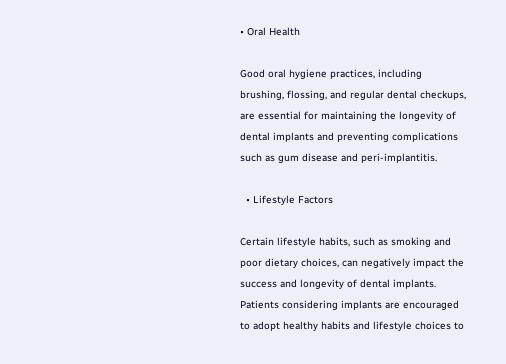• Oral Health

Good oral hygiene practices, including brushing, flossing, and regular dental checkups, are essential for maintaining the longevity of dental implants and preventing complications such as gum disease and peri-implantitis.

  • Lifestyle Factors

Certain lifestyle habits, such as smoking and poor dietary choices, can negatively impact the success and longevity of dental implants. Patients considering implants are encouraged to adopt healthy habits and lifestyle choices to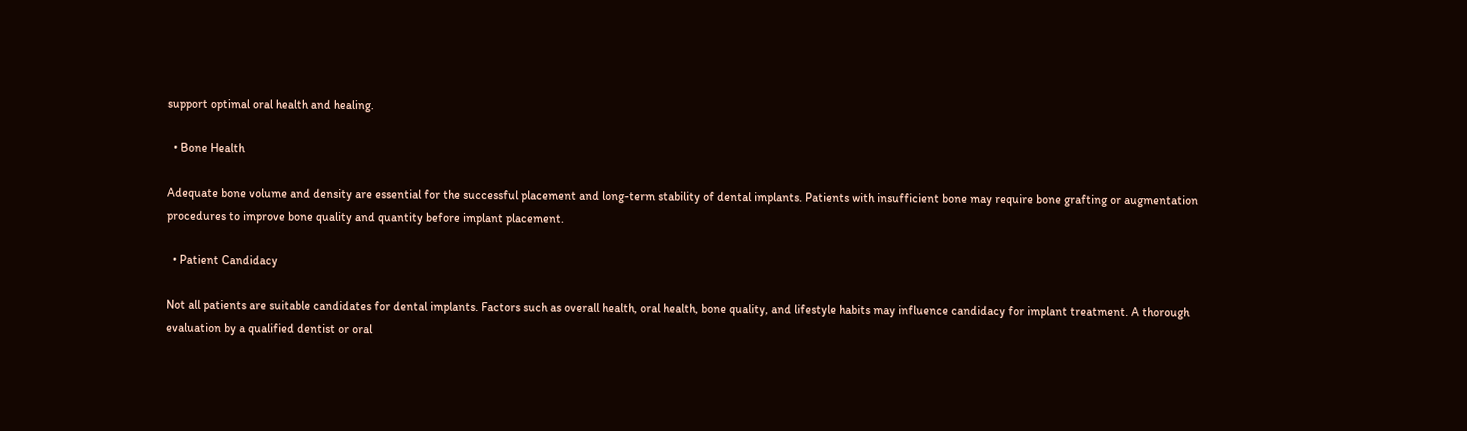support optimal oral health and healing.

  • Bone Health

Adequate bone volume and density are essential for the successful placement and long-term stability of dental implants. Patients with insufficient bone may require bone grafting or augmentation procedures to improve bone quality and quantity before implant placement.

  • Patient Candidacy

Not all patients are suitable candidates for dental implants. Factors such as overall health, oral health, bone quality, and lifestyle habits may influence candidacy for implant treatment. A thorough evaluation by a qualified dentist or oral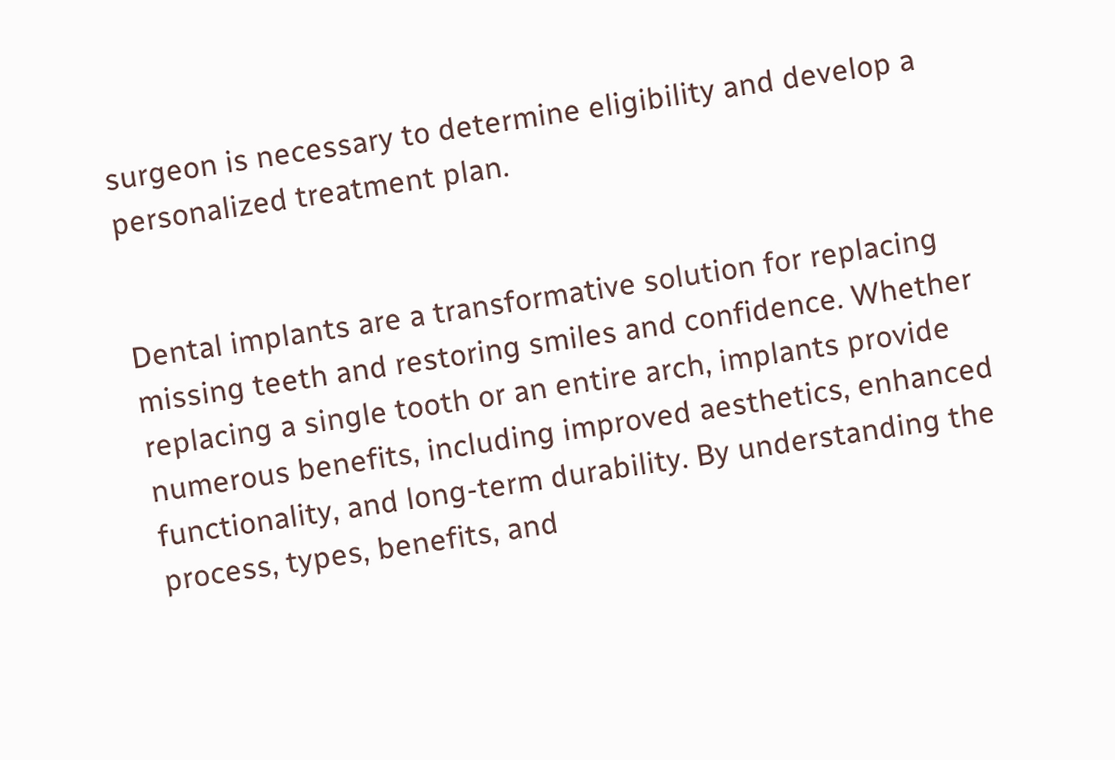surgeon is necessary to determine eligibility and develop a personalized treatment plan.


Dental implants are a transformative solution for replacing missing teeth and restoring smiles and confidence. Whether replacing a single tooth or an entire arch, implants provide numerous benefits, including improved aesthetics, enhanced functionality, and long-term durability. By understanding the process, types, benefits, and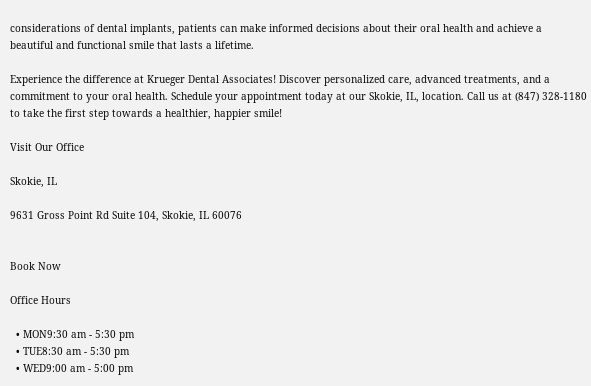considerations of dental implants, patients can make informed decisions about their oral health and achieve a beautiful and functional smile that lasts a lifetime.

Experience the difference at Krueger Dental Associates! Discover personalized care, advanced treatments, and a commitment to your oral health. Schedule your appointment today at our Skokie, IL, location. Call us at (847) 328-1180 to take the first step towards a healthier, happier smile!

Visit Our Office

Skokie, IL

9631 Gross Point Rd Suite 104, Skokie, IL 60076


Book Now

Office Hours

  • MON9:30 am - 5:30 pm
  • TUE8:30 am - 5:30 pm
  • WED9:00 am - 5:00 pm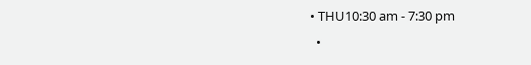• THU10:30 am - 7:30 pm
  •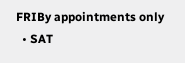FRIBy appointments only
  • SAT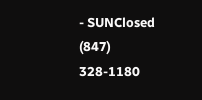- SUNClosed
(847) 328-1180